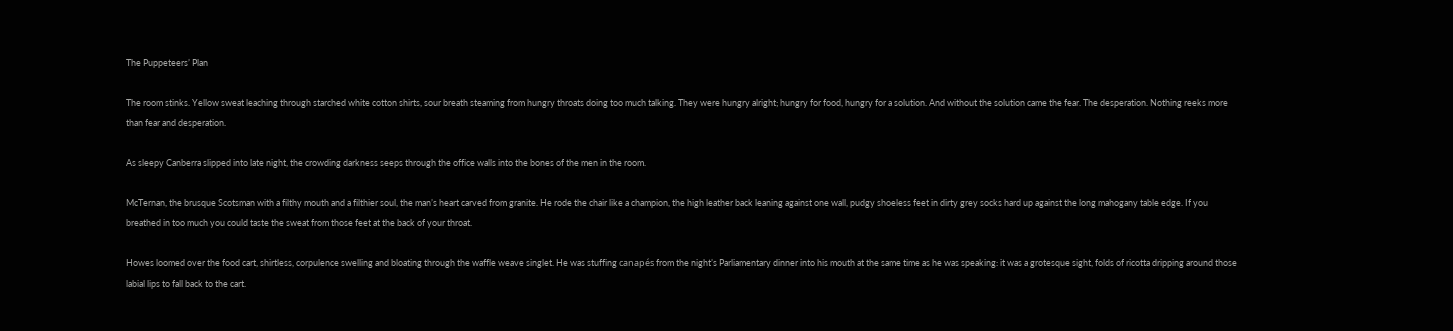The Puppeteers’ Plan

The room stinks. Yellow sweat leaching through starched white cotton shirts, sour breath steaming from hungry throats doing too much talking. They were hungry alright; hungry for food, hungry for a solution. And without the solution came the fear. The desperation. Nothing reeks more than fear and desperation.

As sleepy Canberra slipped into late night, the crowding darkness seeps through the office walls into the bones of the men in the room.

McTernan, the brusque Scotsman with a filthy mouth and a filthier soul, the man’s heart carved from granite. He rode the chair like a champion, the high leather back leaning against one wall, pudgy shoeless feet in dirty grey socks hard up against the long mahogany table edge. If you breathed in too much you could taste the sweat from those feet at the back of your throat.

Howes loomed over the food cart, shirtless, corpulence swelling and bloating through the waffle weave singlet. He was stuffing canapés from the night’s Parliamentary dinner into his mouth at the same time as he was speaking: it was a grotesque sight, folds of ricotta dripping around those labial lips to fall back to the cart.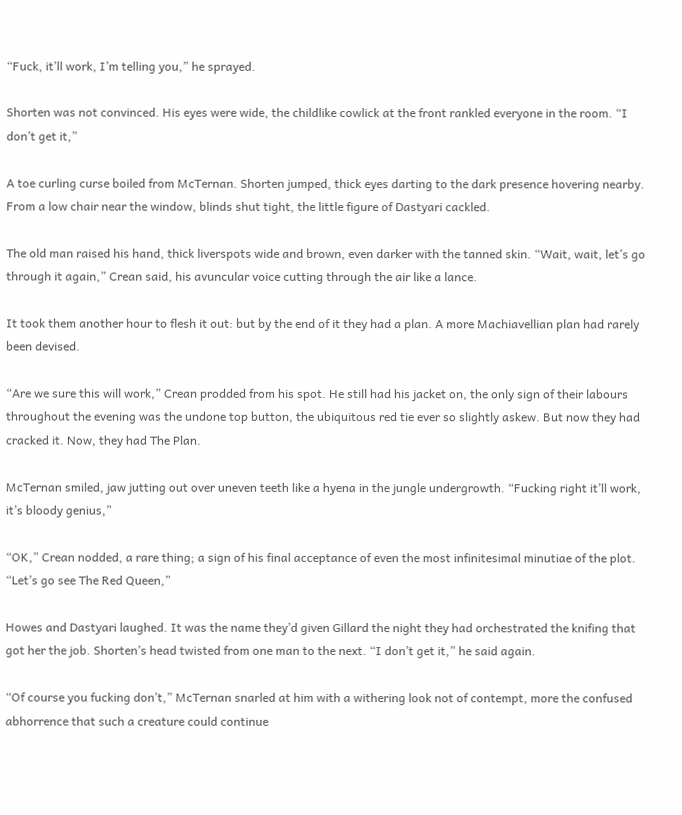“Fuck, it’ll work, I’m telling you,” he sprayed.

Shorten was not convinced. His eyes were wide, the childlike cowlick at the front rankled everyone in the room. “I don’t get it,”

A toe curling curse boiled from McTernan. Shorten jumped, thick eyes darting to the dark presence hovering nearby. From a low chair near the window, blinds shut tight, the little figure of Dastyari cackled.

The old man raised his hand, thick liverspots wide and brown, even darker with the tanned skin. “Wait, wait, let’s go through it again,” Crean said, his avuncular voice cutting through the air like a lance.

It took them another hour to flesh it out: but by the end of it they had a plan. A more Machiavellian plan had rarely been devised.

“Are we sure this will work,” Crean prodded from his spot. He still had his jacket on, the only sign of their labours throughout the evening was the undone top button, the ubiquitous red tie ever so slightly askew. But now they had cracked it. Now, they had The Plan.

McTernan smiled, jaw jutting out over uneven teeth like a hyena in the jungle undergrowth. “Fucking right it’ll work, it’s bloody genius,”

“OK,” Crean nodded, a rare thing; a sign of his final acceptance of even the most infinitesimal minutiae of the plot. “Let’s go see The Red Queen,”

Howes and Dastyari laughed. It was the name they’d given Gillard the night they had orchestrated the knifing that got her the job. Shorten’s head twisted from one man to the next. “I don’t get it,” he said again.

“Of course you fucking don’t,” McTernan snarled at him with a withering look not of contempt, more the confused abhorrence that such a creature could continue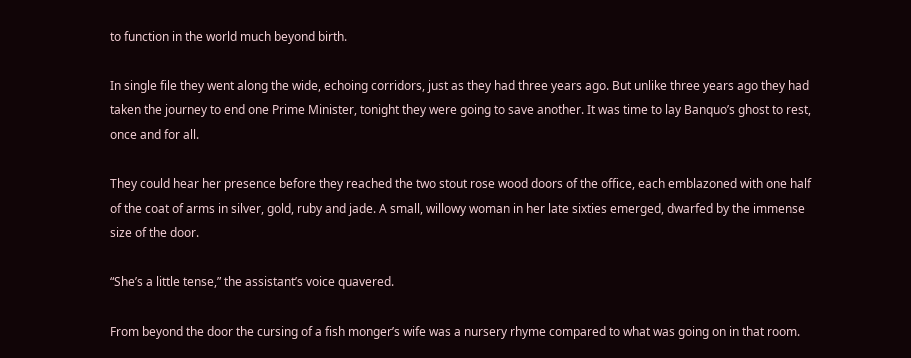to function in the world much beyond birth.

In single file they went along the wide, echoing corridors, just as they had three years ago. But unlike three years ago they had taken the journey to end one Prime Minister, tonight they were going to save another. It was time to lay Banquo’s ghost to rest, once and for all.

They could hear her presence before they reached the two stout rose wood doors of the office, each emblazoned with one half of the coat of arms in silver, gold, ruby and jade. A small, willowy woman in her late sixties emerged, dwarfed by the immense size of the door.

“She’s a little tense,” the assistant’s voice quavered.

From beyond the door the cursing of a fish monger’s wife was a nursery rhyme compared to what was going on in that room.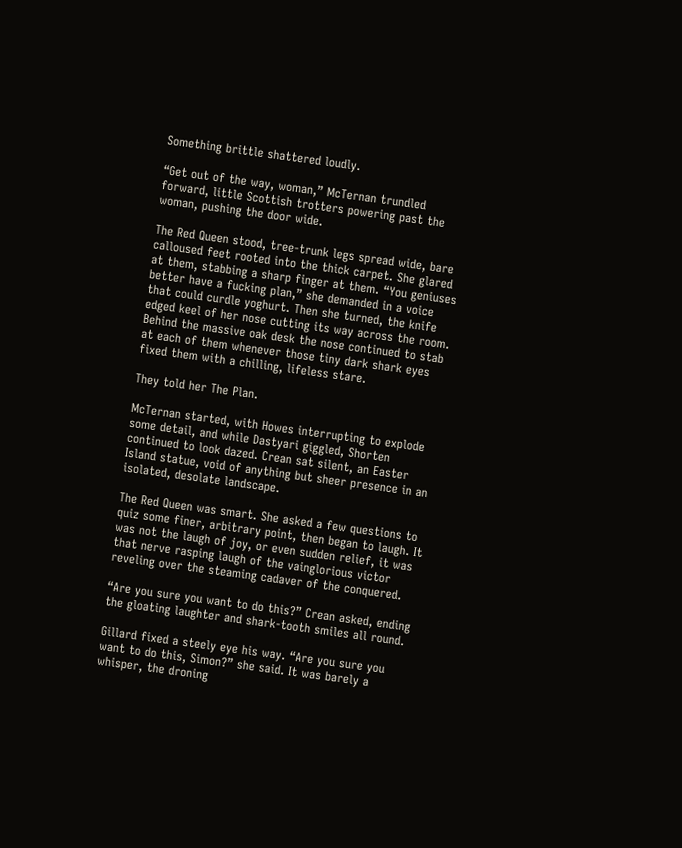Something brittle shattered loudly.

“Get out of the way, woman,” McTernan trundled forward, little Scottish trotters powering past the woman, pushing the door wide.

The Red Queen stood, tree-trunk legs spread wide, bare calloused feet rooted into the thick carpet. She glared at them, stabbing a sharp finger at them. “You geniuses better have a fucking plan,” she demanded in a voice that could curdle yoghurt. Then she turned, the knife edged keel of her nose cutting its way across the room. Behind the massive oak desk the nose continued to stab at each of them whenever those tiny dark shark eyes fixed them with a chilling, lifeless stare.

They told her The Plan.

McTernan started, with Howes interrupting to explode some detail, and while Dastyari giggled, Shorten continued to look dazed. Crean sat silent, an Easter Island statue, void of anything but sheer presence in an isolated, desolate landscape.

The Red Queen was smart. She asked a few questions to quiz some finer, arbitrary point, then began to laugh. It was not the laugh of joy, or even sudden relief, it was that nerve rasping laugh of the vainglorious victor reveling over the steaming cadaver of the conquered.

“Are you sure you want to do this?” Crean asked, ending the gloating laughter and shark-tooth smiles all round.

Gillard fixed a steely eye his way. “Are you sure you want to do this, Simon?” she said. It was barely a whisper, the droning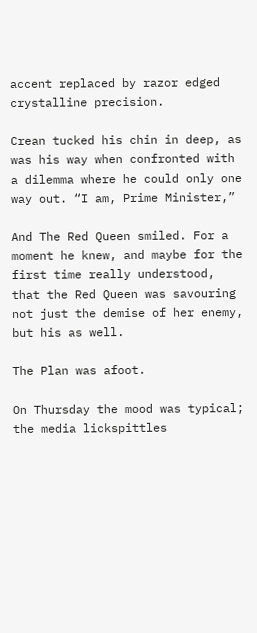accent replaced by razor edged crystalline precision.

Crean tucked his chin in deep, as was his way when confronted with a dilemma where he could only one way out. “I am, Prime Minister,”

And The Red Queen smiled. For a moment he knew, and maybe for the first time really understood, that the Red Queen was savouring not just the demise of her enemy, but his as well.

The Plan was afoot.

On Thursday the mood was typical; the media lickspittles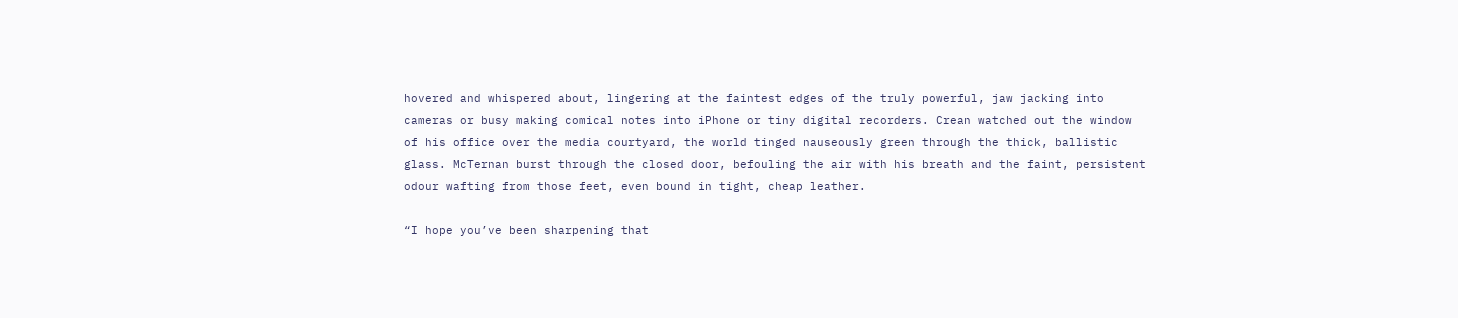hovered and whispered about, lingering at the faintest edges of the truly powerful, jaw jacking into cameras or busy making comical notes into iPhone or tiny digital recorders. Crean watched out the window of his office over the media courtyard, the world tinged nauseously green through the thick, ballistic glass. McTernan burst through the closed door, befouling the air with his breath and the faint, persistent odour wafting from those feet, even bound in tight, cheap leather.

“I hope you’ve been sharpening that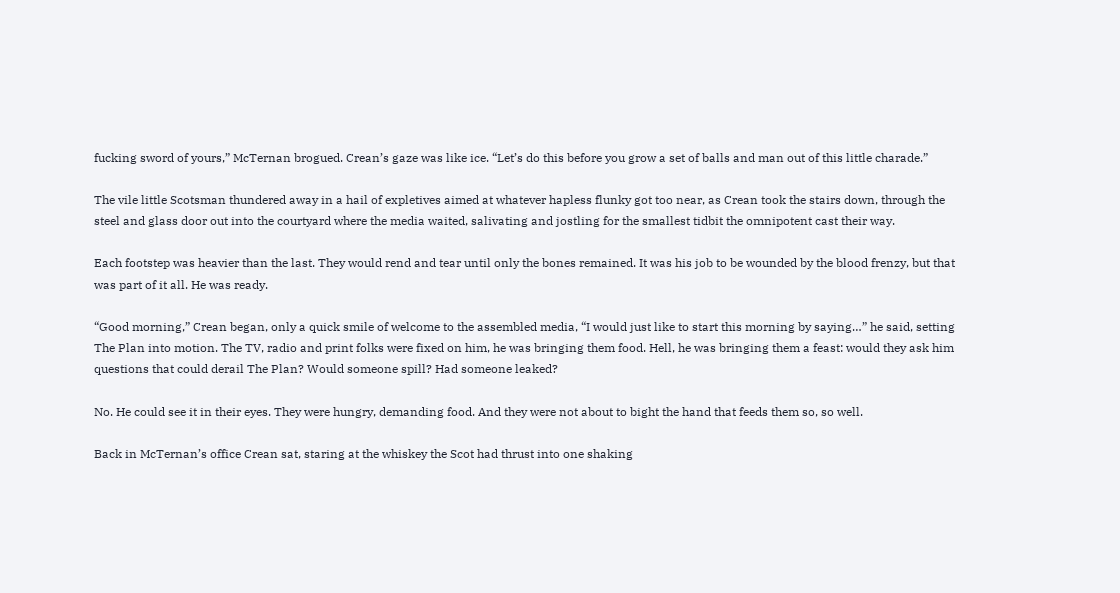fucking sword of yours,” McTernan brogued. Crean’s gaze was like ice. “Let’s do this before you grow a set of balls and man out of this little charade.”

The vile little Scotsman thundered away in a hail of expletives aimed at whatever hapless flunky got too near, as Crean took the stairs down, through the steel and glass door out into the courtyard where the media waited, salivating and jostling for the smallest tidbit the omnipotent cast their way.

Each footstep was heavier than the last. They would rend and tear until only the bones remained. It was his job to be wounded by the blood frenzy, but that was part of it all. He was ready.

“Good morning,” Crean began, only a quick smile of welcome to the assembled media, “I would just like to start this morning by saying…” he said, setting The Plan into motion. The TV, radio and print folks were fixed on him, he was bringing them food. Hell, he was bringing them a feast: would they ask him questions that could derail The Plan? Would someone spill? Had someone leaked?

No. He could see it in their eyes. They were hungry, demanding food. And they were not about to bight the hand that feeds them so, so well.

Back in McTernan’s office Crean sat, staring at the whiskey the Scot had thrust into one shaking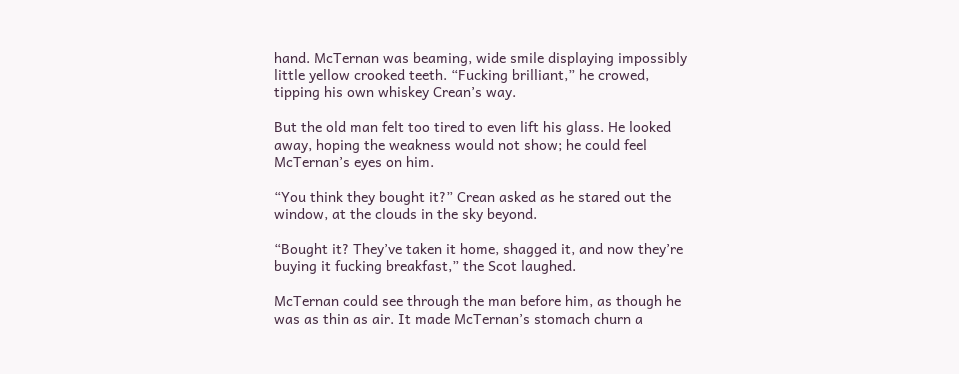hand. McTernan was beaming, wide smile displaying impossibly little yellow crooked teeth. “Fucking brilliant,” he crowed, tipping his own whiskey Crean’s way.

But the old man felt too tired to even lift his glass. He looked away, hoping the weakness would not show; he could feel McTernan’s eyes on him.

“You think they bought it?” Crean asked as he stared out the window, at the clouds in the sky beyond.

“Bought it? They’ve taken it home, shagged it, and now they’re buying it fucking breakfast,” the Scot laughed.

McTernan could see through the man before him, as though he was as thin as air. It made McTernan’s stomach churn a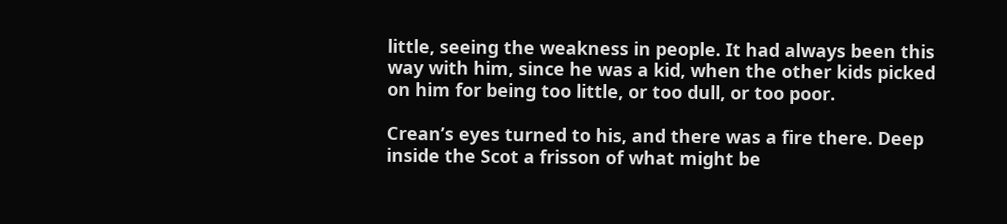little, seeing the weakness in people. It had always been this way with him, since he was a kid, when the other kids picked on him for being too little, or too dull, or too poor.

Crean’s eyes turned to his, and there was a fire there. Deep inside the Scot a frisson of what might be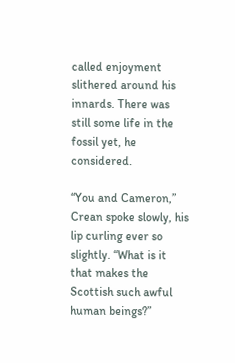called enjoyment slithered around his innards. There was still some life in the fossil yet, he considered.

“You and Cameron,” Crean spoke slowly, his lip curling ever so slightly. “What is it that makes the Scottish such awful human beings?”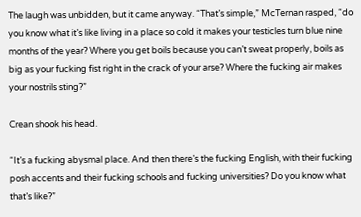The laugh was unbidden, but it came anyway. “That’s simple,” McTernan rasped, “do you know what it’s like living in a place so cold it makes your testicles turn blue nine months of the year? Where you get boils because you can’t sweat properly, boils as big as your fucking fist right in the crack of your arse? Where the fucking air makes your nostrils sting?”

Crean shook his head.

“It’s a fucking abysmal place. And then there’s the fucking English, with their fucking posh accents and their fucking schools and fucking universities? Do you know what that’s like?”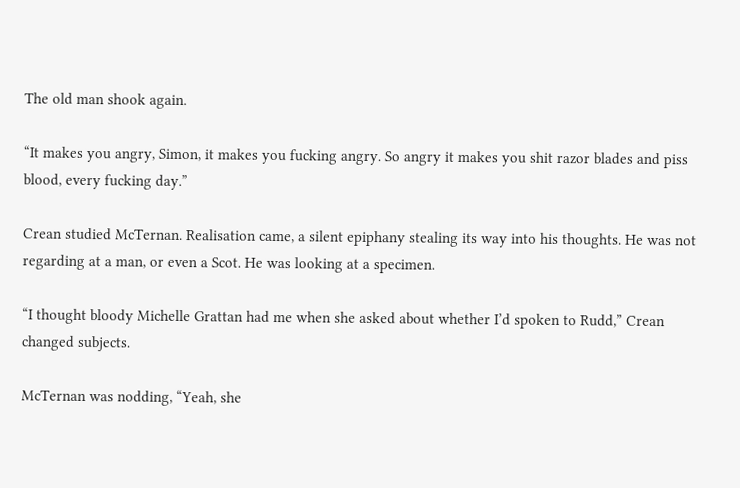The old man shook again.

“It makes you angry, Simon, it makes you fucking angry. So angry it makes you shit razor blades and piss blood, every fucking day.”

Crean studied McTernan. Realisation came, a silent epiphany stealing its way into his thoughts. He was not regarding at a man, or even a Scot. He was looking at a specimen.

“I thought bloody Michelle Grattan had me when she asked about whether I’d spoken to Rudd,” Crean changed subjects.

McTernan was nodding, “Yeah, she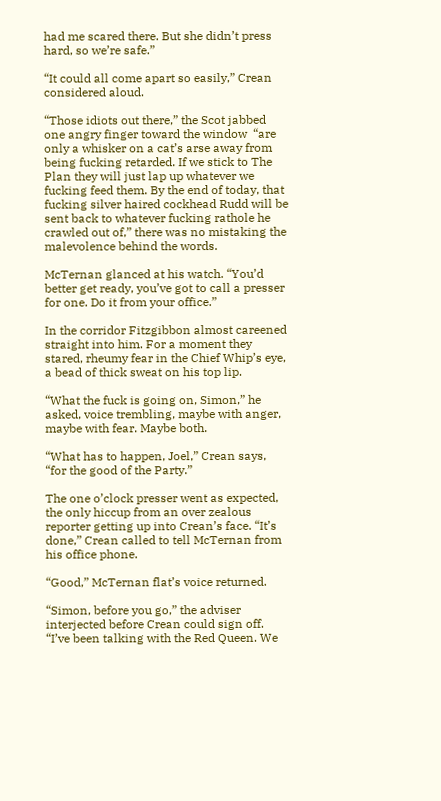had me scared there. But she didn’t press hard, so we’re safe.”

“It could all come apart so easily,” Crean considered aloud.

“Those idiots out there,” the Scot jabbed one angry finger toward the window  “are only a whisker on a cat’s arse away from being fucking retarded. If we stick to The Plan they will just lap up whatever we fucking feed them. By the end of today, that fucking silver haired cockhead Rudd will be sent back to whatever fucking rathole he crawled out of,” there was no mistaking the malevolence behind the words.

McTernan glanced at his watch. “You’d better get ready, you’ve got to call a presser for one. Do it from your office.”

In the corridor Fitzgibbon almost careened straight into him. For a moment they stared, rheumy fear in the Chief Whip’s eye, a bead of thick sweat on his top lip.

“What the fuck is going on, Simon,” he asked, voice trembling, maybe with anger, maybe with fear. Maybe both.

“What has to happen, Joel,” Crean says, “for the good of the Party.”

The one o’clock presser went as expected, the only hiccup from an over zealous reporter getting up into Crean’s face. “It’s done,” Crean called to tell McTernan from his office phone.

“Good,” McTernan flat’s voice returned.

“Simon, before you go,” the adviser interjected before Crean could sign off. “I’ve been talking with the Red Queen. We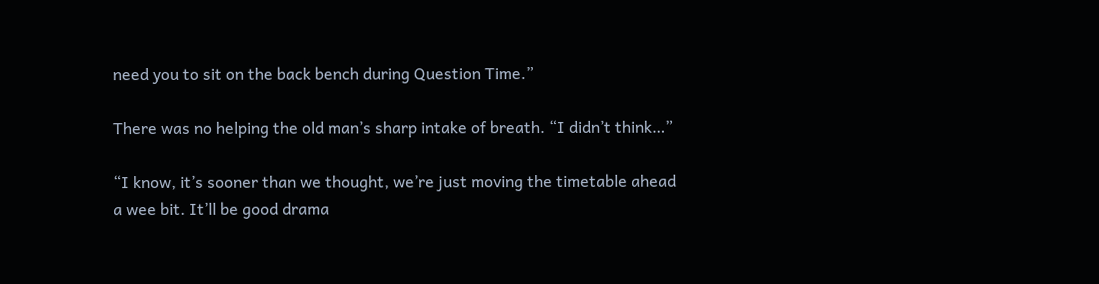need you to sit on the back bench during Question Time.”

There was no helping the old man’s sharp intake of breath. “I didn’t think…”

“I know, it’s sooner than we thought, we’re just moving the timetable ahead a wee bit. It’ll be good drama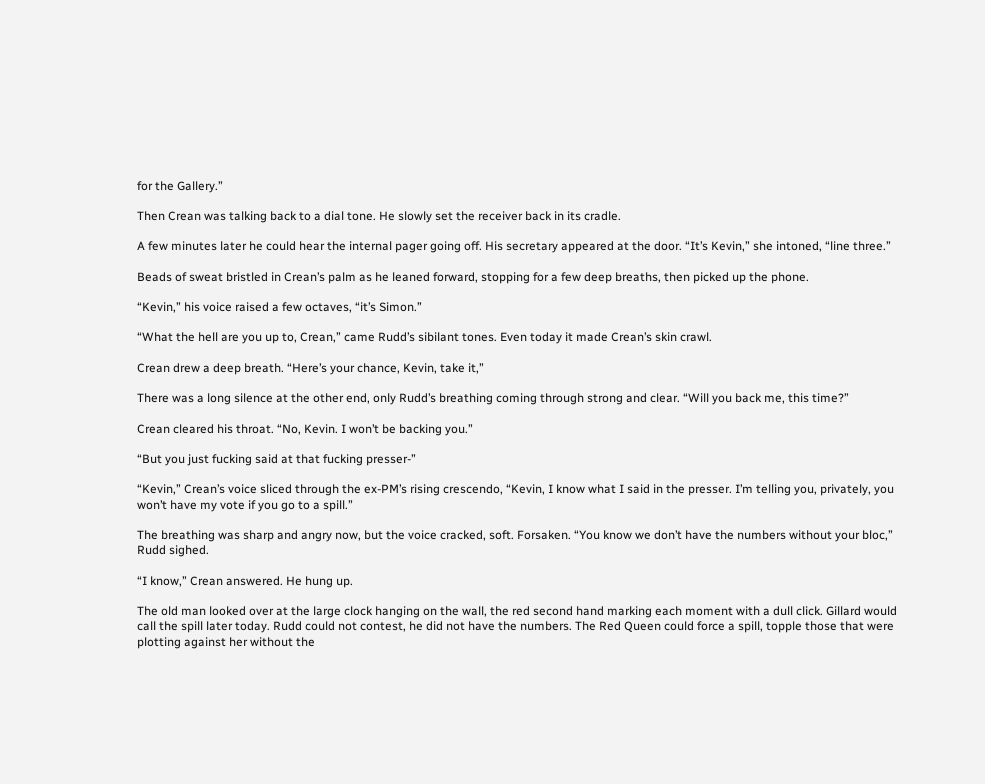for the Gallery.”

Then Crean was talking back to a dial tone. He slowly set the receiver back in its cradle.

A few minutes later he could hear the internal pager going off. His secretary appeared at the door. “It’s Kevin,” she intoned, “line three.”

Beads of sweat bristled in Crean’s palm as he leaned forward, stopping for a few deep breaths, then picked up the phone.

“Kevin,” his voice raised a few octaves, “it’s Simon.”

“What the hell are you up to, Crean,” came Rudd’s sibilant tones. Even today it made Crean’s skin crawl.

Crean drew a deep breath. “Here’s your chance, Kevin, take it,”

There was a long silence at the other end, only Rudd’s breathing coming through strong and clear. “Will you back me, this time?”

Crean cleared his throat. “No, Kevin. I won’t be backing you.”

“But you just fucking said at that fucking presser-”

“Kevin,” Crean’s voice sliced through the ex-PM’s rising crescendo, “Kevin, I know what I said in the presser. I’m telling you, privately, you won’t have my vote if you go to a spill.”

The breathing was sharp and angry now, but the voice cracked, soft. Forsaken. “You know we don’t have the numbers without your bloc,” Rudd sighed.

“I know,” Crean answered. He hung up.

The old man looked over at the large clock hanging on the wall, the red second hand marking each moment with a dull click. Gillard would call the spill later today. Rudd could not contest, he did not have the numbers. The Red Queen could force a spill, topple those that were plotting against her without the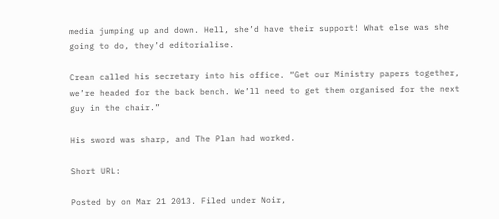media jumping up and down. Hell, she’d have their support! What else was she going to do, they’d editorialise.

Crean called his secretary into his office. “Get our Ministry papers together, we’re headed for the back bench. We’ll need to get them organised for the next guy in the chair.”

His sword was sharp, and The Plan had worked.

Short URL:

Posted by on Mar 21 2013. Filed under Noir,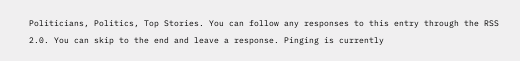Politicians, Politics, Top Stories. You can follow any responses to this entry through the RSS 2.0. You can skip to the end and leave a response. Pinging is currently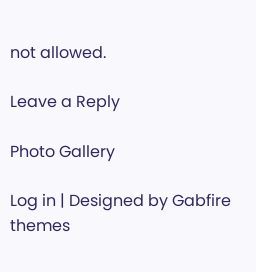not allowed.

Leave a Reply

Photo Gallery

Log in | Designed by Gabfire themes